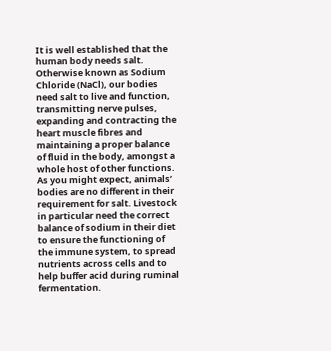It is well established that the human body needs salt. Otherwise known as Sodium Chloride (NaCl), our bodies need salt to live and function, transmitting nerve pulses, expanding and contracting the heart muscle fibres and maintaining a proper balance of fluid in the body, amongst a whole host of other functions. As you might expect, animals’ bodies are no different in their requirement for salt. Livestock in particular need the correct balance of sodium in their diet to ensure the functioning of the immune system, to spread nutrients across cells and to help buffer acid during ruminal fermentation.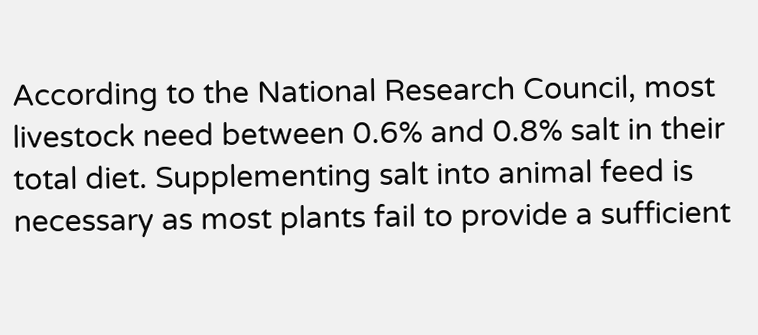According to the National Research Council, most livestock need between 0.6% and 0.8% salt in their total diet. Supplementing salt into animal feed is necessary as most plants fail to provide a sufficient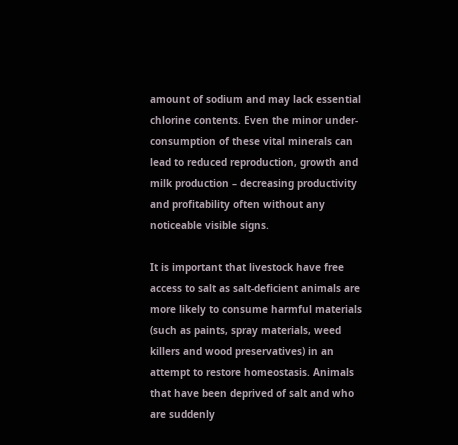amount of sodium and may lack essential chlorine contents. Even the minor under-consumption of these vital minerals can lead to reduced reproduction, growth and milk production – decreasing productivity and profitability often without any noticeable visible signs.

It is important that livestock have free access to salt as salt-deficient animals are more likely to consume harmful materials (such as paints, spray materials, weed killers and wood preservatives) in an attempt to restore homeostasis. Animals that have been deprived of salt and who are suddenly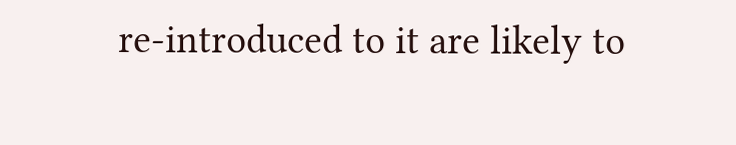re-introduced to it are likely to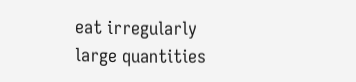eat irregularly large quantities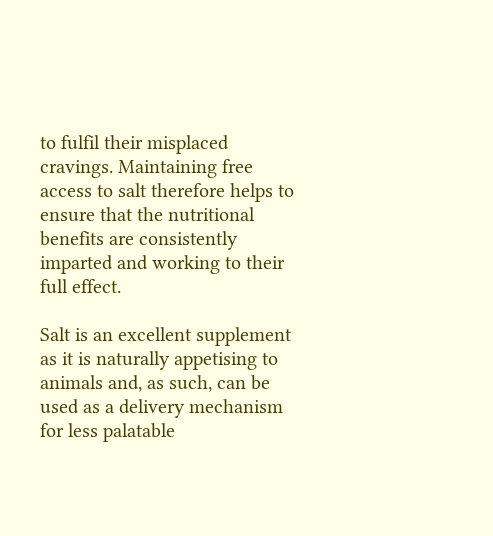to fulfil their misplaced cravings. Maintaining free access to salt therefore helps to ensure that the nutritional benefits are consistently imparted and working to their full effect.

Salt is an excellent supplement as it is naturally appetising to animals and, as such, can be used as a delivery mechanism for less palatable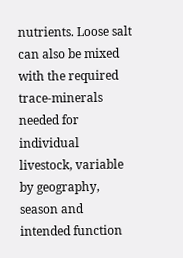nutrients. Loose salt can also be mixed with the required trace-minerals needed for individual livestock, variable by geography, season and intended function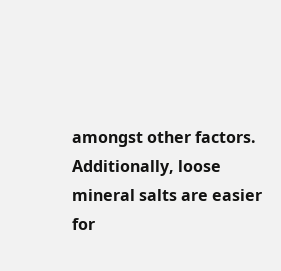amongst other factors. Additionally, loose mineral salts are easier for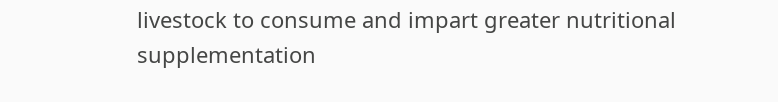livestock to consume and impart greater nutritional supplementation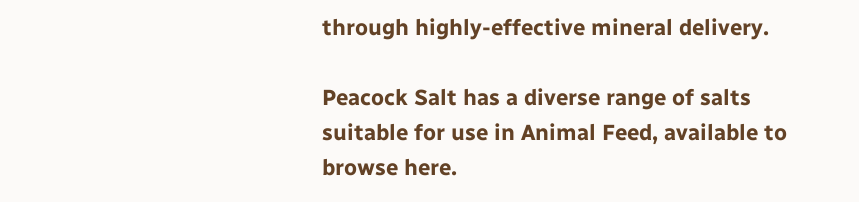through highly-effective mineral delivery.

Peacock Salt has a diverse range of salts suitable for use in Animal Feed, available to browse here.